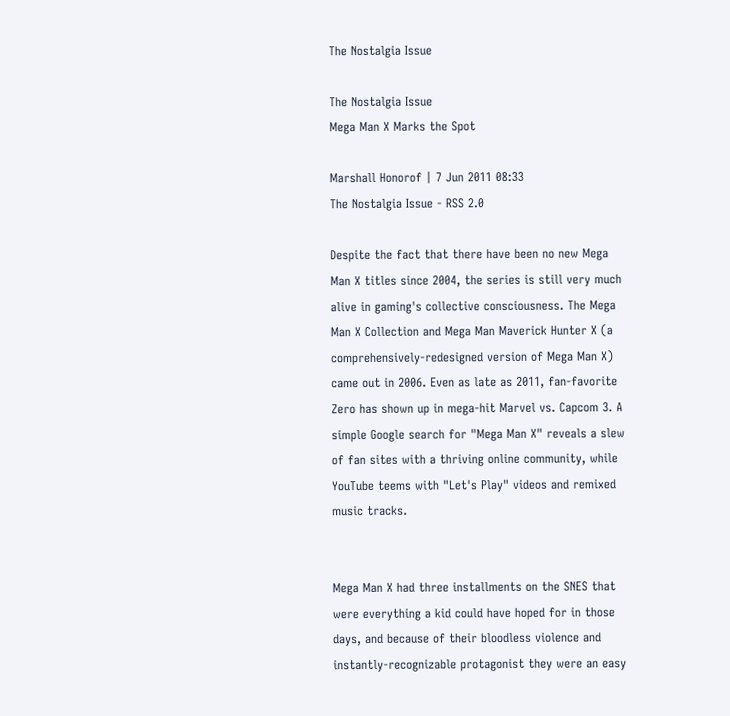The Nostalgia Issue

The Nostalgia Issue
Mega Man X Marks the Spot

Marshall Honorof | 7 Jun 2011 08:33
The Nostalgia Issue - RSS 2.0

Despite the fact that there have been no new Mega Man X titles since 2004, the series is still very much alive in gaming's collective consciousness. The Mega Man X Collection and Mega Man Maverick Hunter X (a comprehensively-redesigned version of Mega Man X) came out in 2006. Even as late as 2011, fan-favorite Zero has shown up in mega-hit Marvel vs. Capcom 3. A simple Google search for "Mega Man X" reveals a slew of fan sites with a thriving online community, while YouTube teems with "Let's Play" videos and remixed music tracks.


Mega Man X had three installments on the SNES that were everything a kid could have hoped for in those days, and because of their bloodless violence and instantly-recognizable protagonist they were an easy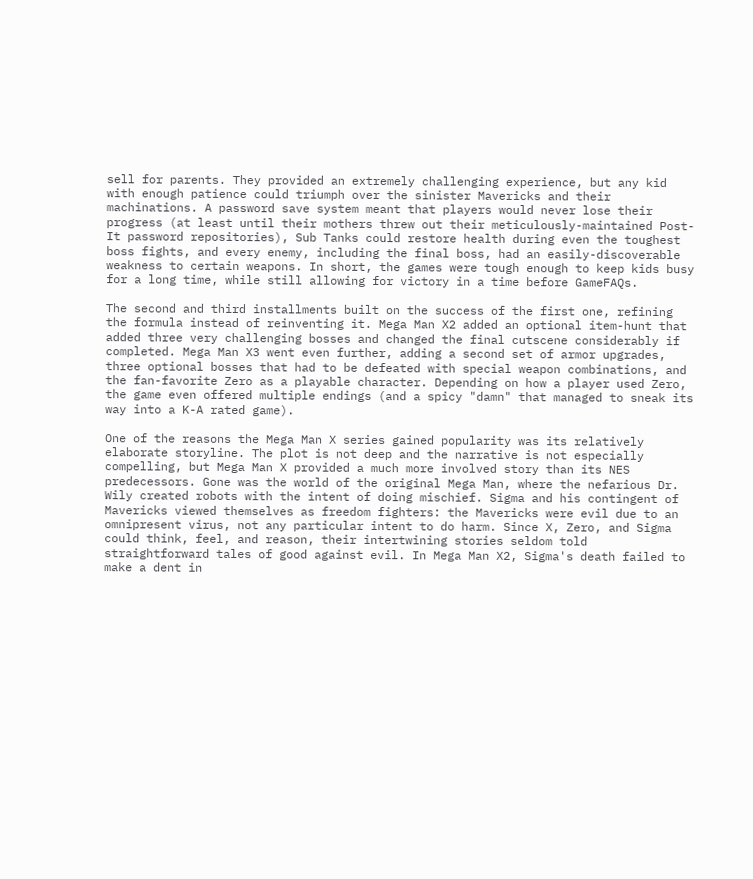sell for parents. They provided an extremely challenging experience, but any kid with enough patience could triumph over the sinister Mavericks and their machinations. A password save system meant that players would never lose their progress (at least until their mothers threw out their meticulously-maintained Post-It password repositories), Sub Tanks could restore health during even the toughest boss fights, and every enemy, including the final boss, had an easily-discoverable weakness to certain weapons. In short, the games were tough enough to keep kids busy for a long time, while still allowing for victory in a time before GameFAQs.

The second and third installments built on the success of the first one, refining the formula instead of reinventing it. Mega Man X2 added an optional item-hunt that added three very challenging bosses and changed the final cutscene considerably if completed. Mega Man X3 went even further, adding a second set of armor upgrades, three optional bosses that had to be defeated with special weapon combinations, and the fan-favorite Zero as a playable character. Depending on how a player used Zero, the game even offered multiple endings (and a spicy "damn" that managed to sneak its way into a K-A rated game).

One of the reasons the Mega Man X series gained popularity was its relatively elaborate storyline. The plot is not deep and the narrative is not especially compelling, but Mega Man X provided a much more involved story than its NES predecessors. Gone was the world of the original Mega Man, where the nefarious Dr. Wily created robots with the intent of doing mischief. Sigma and his contingent of Mavericks viewed themselves as freedom fighters: the Mavericks were evil due to an omnipresent virus, not any particular intent to do harm. Since X, Zero, and Sigma could think, feel, and reason, their intertwining stories seldom told straightforward tales of good against evil. In Mega Man X2, Sigma's death failed to make a dent in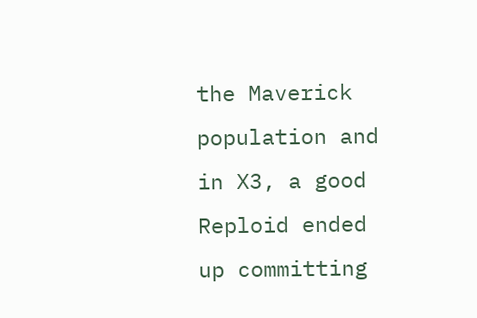the Maverick population and in X3, a good Reploid ended up committing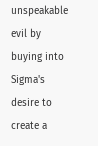unspeakable evil by buying into Sigma's desire to create a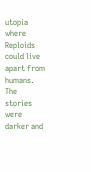utopia where Reploids could live apart from humans. The stories were darker and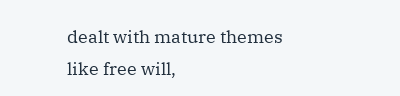dealt with mature themes like free will,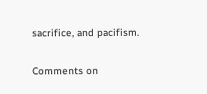sacrifice, and pacifism.

Comments on